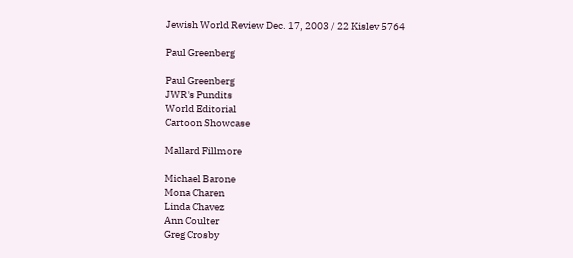Jewish World Review Dec. 17, 2003 / 22 Kislev 5764

Paul Greenberg

Paul Greenberg
JWR's Pundits
World Editorial
Cartoon Showcase

Mallard Fillmore

Michael Barone
Mona Charen
Linda Chavez
Ann Coulter
Greg Crosby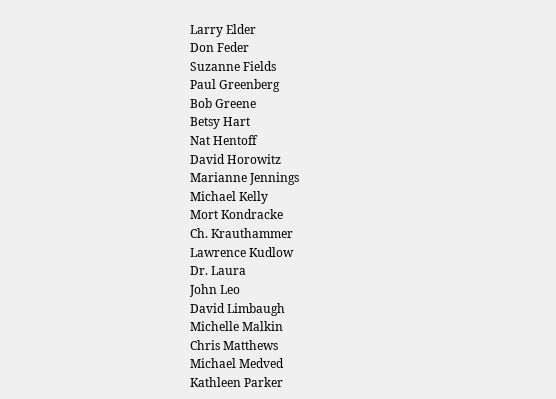Larry Elder
Don Feder
Suzanne Fields
Paul Greenberg
Bob Greene
Betsy Hart
Nat Hentoff
David Horowitz
Marianne Jennings
Michael Kelly
Mort Kondracke
Ch. Krauthammer
Lawrence Kudlow
Dr. Laura
John Leo
David Limbaugh
Michelle Malkin
Chris Matthews
Michael Medved
Kathleen Parker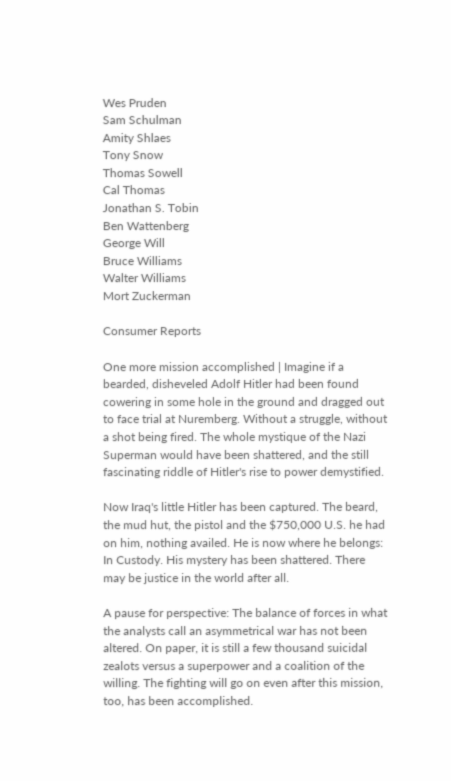Wes Pruden
Sam Schulman
Amity Shlaes
Tony Snow
Thomas Sowell
Cal Thomas
Jonathan S. Tobin
Ben Wattenberg
George Will
Bruce Williams
Walter Williams
Mort Zuckerman

Consumer Reports

One more mission accomplished | Imagine if a bearded, disheveled Adolf Hitler had been found cowering in some hole in the ground and dragged out to face trial at Nuremberg. Without a struggle, without a shot being fired. The whole mystique of the Nazi Superman would have been shattered, and the still fascinating riddle of Hitler's rise to power demystified.

Now Iraq's little Hitler has been captured. The beard, the mud hut, the pistol and the $750,000 U.S. he had on him, nothing availed. He is now where he belongs: In Custody. His mystery has been shattered. There may be justice in the world after all.

A pause for perspective: The balance of forces in what the analysts call an asymmetrical war has not been altered. On paper, it is still a few thousand suicidal zealots versus a superpower and a coalition of the willing. The fighting will go on even after this mission, too, has been accomplished.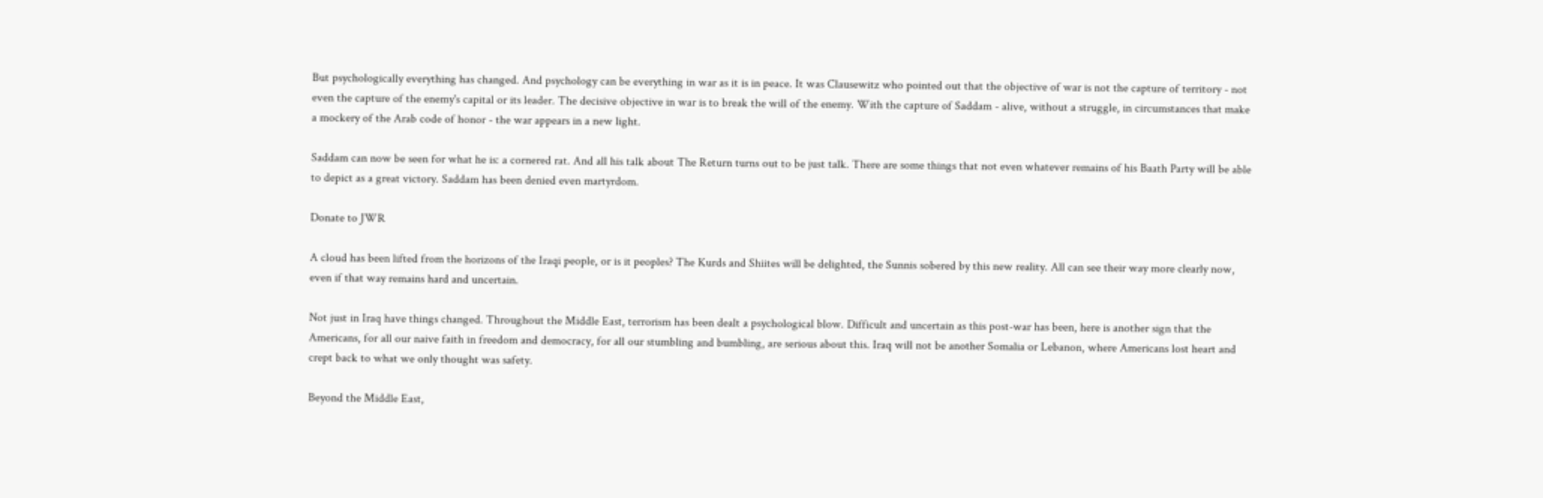But psychologically everything has changed. And psychology can be everything in war as it is in peace. It was Clausewitz who pointed out that the objective of war is not the capture of territory - not even the capture of the enemy's capital or its leader. The decisive objective in war is to break the will of the enemy. With the capture of Saddam - alive, without a struggle, in circumstances that make a mockery of the Arab code of honor - the war appears in a new light.

Saddam can now be seen for what he is: a cornered rat. And all his talk about The Return turns out to be just talk. There are some things that not even whatever remains of his Baath Party will be able to depict as a great victory. Saddam has been denied even martyrdom.

Donate to JWR

A cloud has been lifted from the horizons of the Iraqi people, or is it peoples? The Kurds and Shiites will be delighted, the Sunnis sobered by this new reality. All can see their way more clearly now, even if that way remains hard and uncertain.

Not just in Iraq have things changed. Throughout the Middle East, terrorism has been dealt a psychological blow. Difficult and uncertain as this post-war has been, here is another sign that the Americans, for all our naive faith in freedom and democracy, for all our stumbling and bumbling, are serious about this. Iraq will not be another Somalia or Lebanon, where Americans lost heart and crept back to what we only thought was safety.

Beyond the Middle East,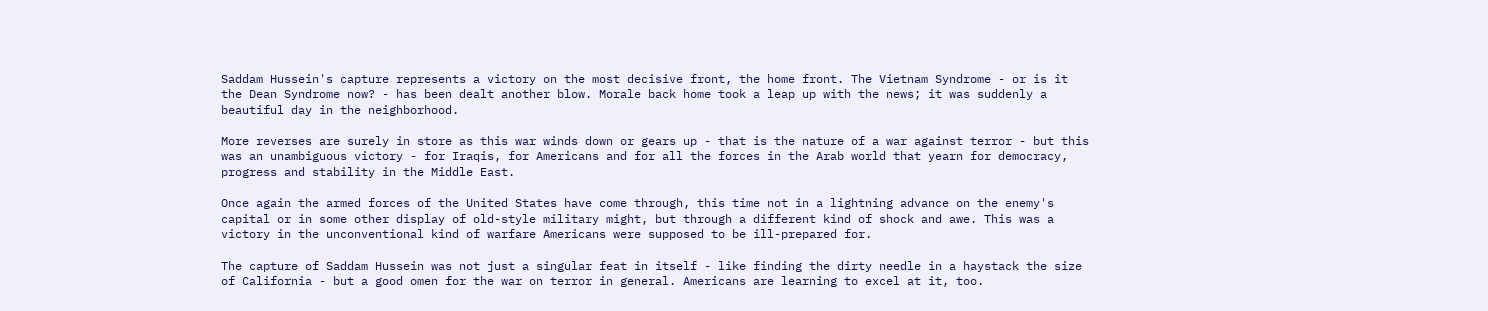Saddam Hussein's capture represents a victory on the most decisive front, the home front. The Vietnam Syndrome - or is it the Dean Syndrome now? - has been dealt another blow. Morale back home took a leap up with the news; it was suddenly a beautiful day in the neighborhood.

More reverses are surely in store as this war winds down or gears up - that is the nature of a war against terror - but this was an unambiguous victory - for Iraqis, for Americans and for all the forces in the Arab world that yearn for democracy, progress and stability in the Middle East.

Once again the armed forces of the United States have come through, this time not in a lightning advance on the enemy's capital or in some other display of old-style military might, but through a different kind of shock and awe. This was a victory in the unconventional kind of warfare Americans were supposed to be ill-prepared for.

The capture of Saddam Hussein was not just a singular feat in itself - like finding the dirty needle in a haystack the size of California - but a good omen for the war on terror in general. Americans are learning to excel at it, too.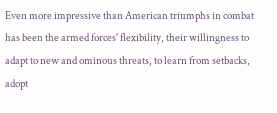Even more impressive than American triumphs in combat has been the armed forces' flexibility, their willingness to adapt to new and ominous threats, to learn from setbacks, adopt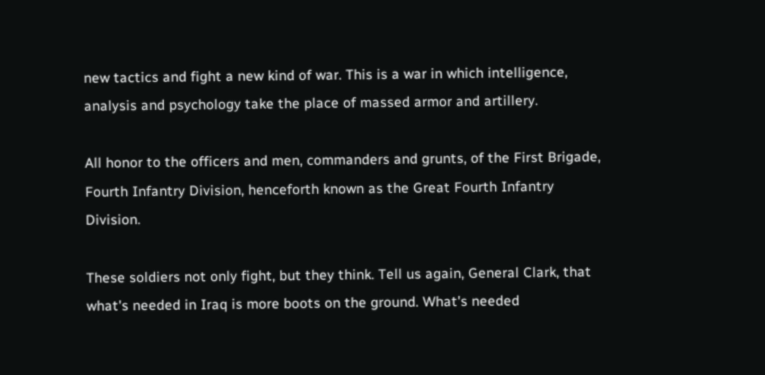new tactics and fight a new kind of war. This is a war in which intelligence, analysis and psychology take the place of massed armor and artillery.

All honor to the officers and men, commanders and grunts, of the First Brigade, Fourth Infantry Division, henceforth known as the Great Fourth Infantry Division.

These soldiers not only fight, but they think. Tell us again, General Clark, that what's needed in Iraq is more boots on the ground. What's needed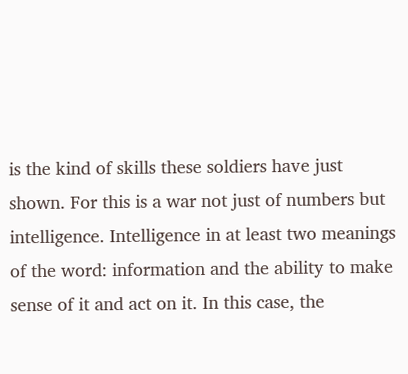is the kind of skills these soldiers have just shown. For this is a war not just of numbers but intelligence. Intelligence in at least two meanings of the word: information and the ability to make sense of it and act on it. In this case, the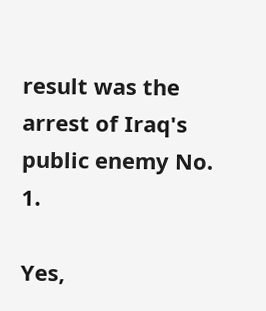result was the arrest of Iraq's public enemy No. 1.

Yes,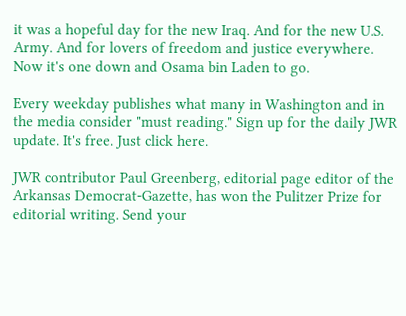it was a hopeful day for the new Iraq. And for the new U.S. Army. And for lovers of freedom and justice everywhere. Now it's one down and Osama bin Laden to go.

Every weekday publishes what many in Washington and in the media consider "must reading." Sign up for the daily JWR update. It's free. Just click here.

JWR contributor Paul Greenberg, editorial page editor of the Arkansas Democrat-Gazette, has won the Pulitzer Prize for editorial writing. Send your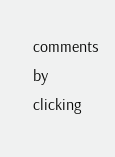comments by clicking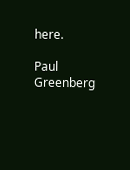here.

Paul Greenberg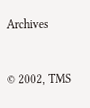Archives


© 2002, TMS